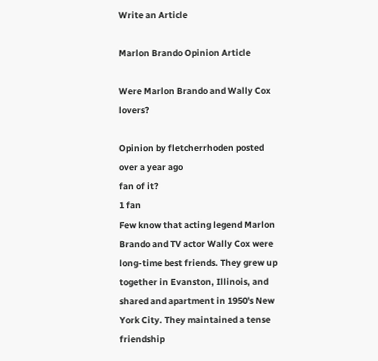Write an Article

Marlon Brando Opinion Article

Were Marlon Brando and Wally Cox lovers?

Opinion by fletcherrhoden posted over a year ago
fan of it?
1 fan
Few know that acting legend Marlon Brando and TV actor Wally Cox were long-time best friends. They grew up together in Evanston, Illinois, and shared and apartment in 1950's New York City. They maintained a tense friendship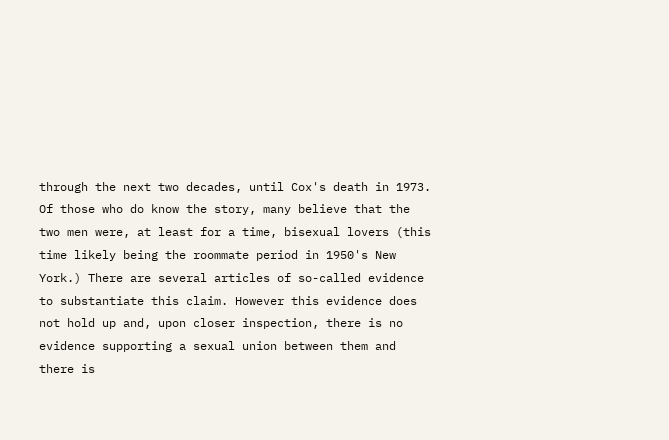through the next two decades, until Cox's death in 1973.
Of those who do know the story, many believe that the two men were, at least for a time, bisexual lovers (this time likely being the roommate period in 1950's New York.) There are several articles of so-called evidence to substantiate this claim. However this evidence does not hold up and, upon closer inspection, there is no evidence supporting a sexual union between them and there is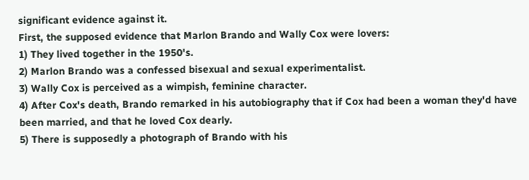significant evidence against it.
First, the supposed evidence that Marlon Brando and Wally Cox were lovers:
1) They lived together in the 1950's.
2) Marlon Brando was a confessed bisexual and sexual experimentalist.
3) Wally Cox is perceived as a wimpish, feminine character.
4) After Cox's death, Brando remarked in his autobiography that if Cox had been a woman they'd have been married, and that he loved Cox dearly.
5) There is supposedly a photograph of Brando with his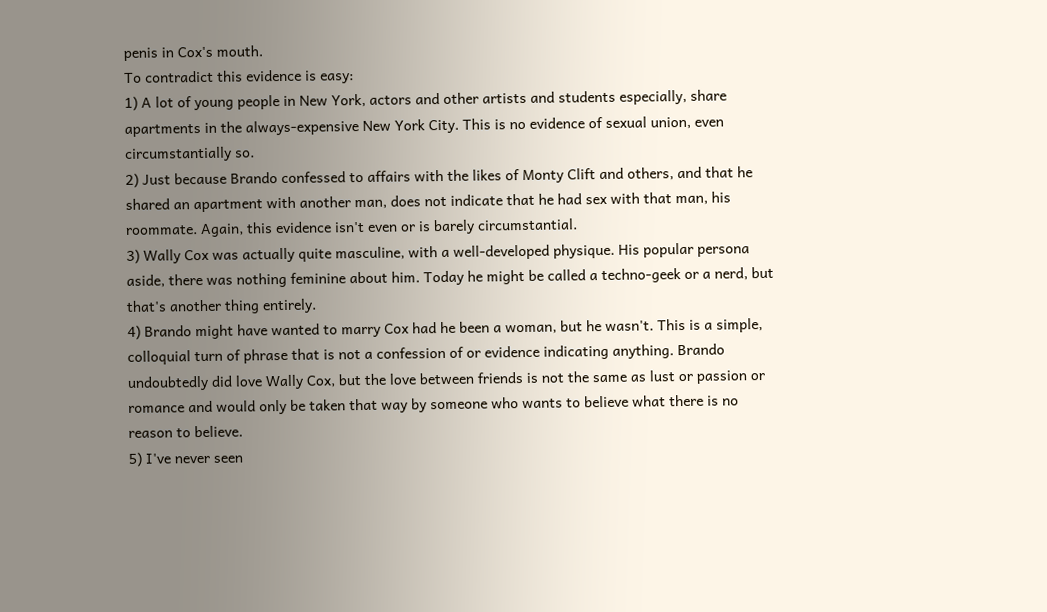penis in Cox's mouth.
To contradict this evidence is easy:
1) A lot of young people in New York, actors and other artists and students especially, share apartments in the always-expensive New York City. This is no evidence of sexual union, even circumstantially so.
2) Just because Brando confessed to affairs with the likes of Monty Clift and others, and that he shared an apartment with another man, does not indicate that he had sex with that man, his roommate. Again, this evidence isn't even or is barely circumstantial.
3) Wally Cox was actually quite masculine, with a well-developed physique. His popular persona aside, there was nothing feminine about him. Today he might be called a techno-geek or a nerd, but that's another thing entirely.
4) Brando might have wanted to marry Cox had he been a woman, but he wasn't. This is a simple, colloquial turn of phrase that is not a confession of or evidence indicating anything. Brando undoubtedly did love Wally Cox, but the love between friends is not the same as lust or passion or romance and would only be taken that way by someone who wants to believe what there is no reason to believe.
5) I've never seen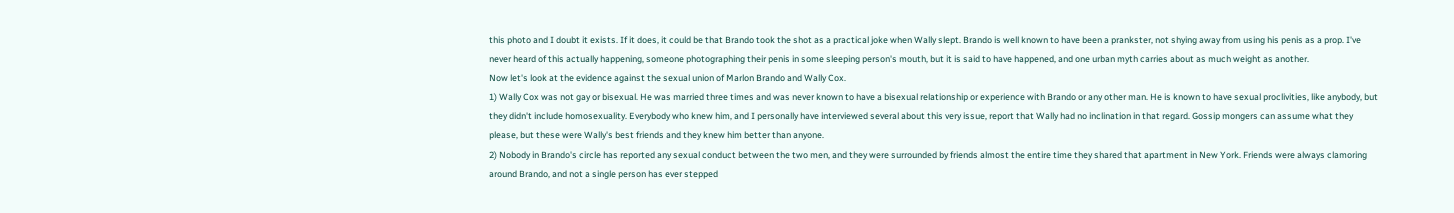this photo and I doubt it exists. If it does, it could be that Brando took the shot as a practical joke when Wally slept. Brando is well known to have been a prankster, not shying away from using his penis as a prop. I've never heard of this actually happening, someone photographing their penis in some sleeping person's mouth, but it is said to have happened, and one urban myth carries about as much weight as another.
Now let's look at the evidence against the sexual union of Marlon Brando and Wally Cox.
1) Wally Cox was not gay or bisexual. He was married three times and was never known to have a bisexual relationship or experience with Brando or any other man. He is known to have sexual proclivities, like anybody, but they didn't include homosexuality. Everybody who knew him, and I personally have interviewed several about this very issue, report that Wally had no inclination in that regard. Gossip mongers can assume what they please, but these were Wally's best friends and they knew him better than anyone.
2) Nobody in Brando's circle has reported any sexual conduct between the two men, and they were surrounded by friends almost the entire time they shared that apartment in New York. Friends were always clamoring around Brando, and not a single person has ever stepped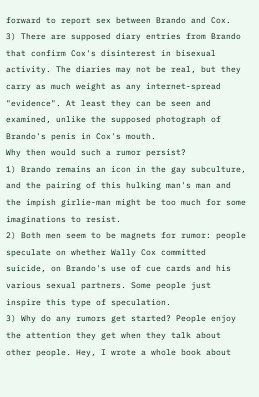forward to report sex between Brando and Cox.
3) There are supposed diary entries from Brando that confirm Cox's disinterest in bisexual activity. The diaries may not be real, but they carry as much weight as any internet-spread "evidence". At least they can be seen and examined, unlike the supposed photograph of Brando's penis in Cox's mouth.
Why then would such a rumor persist?
1) Brando remains an icon in the gay subculture, and the pairing of this hulking man's man and the impish girlie-man might be too much for some imaginations to resist.
2) Both men seem to be magnets for rumor: people speculate on whether Wally Cox committed suicide, on Brando's use of cue cards and his various sexual partners. Some people just inspire this type of speculation.
3) Why do any rumors get started? People enjoy the attention they get when they talk about other people. Hey, I wrote a whole book about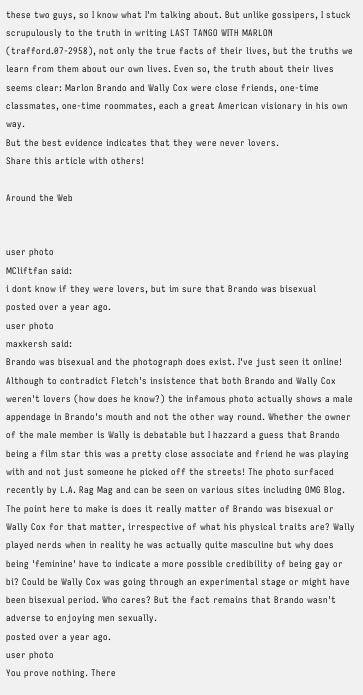these two guys, so I know what I'm talking about. But unlike gossipers, I stuck scrupulously to the truth in writing LAST TANGO WITH MARLON (trafford.07-2958), not only the true facts of their lives, but the truths we learn from them about our own lives. Even so, the truth about their lives seems clear: Marlon Brando and Wally Cox were close friends, one-time classmates, one-time roommates, each a great American visionary in his own way.
But the best evidence indicates that they were never lovers.
Share this article with others!

Around the Web


user photo
MCliftfan said:
i dont know if they were lovers, but im sure that Brando was bisexual
posted over a year ago.
user photo
maxkersh said:
Brando was bisexual and the photograph does exist. I've just seen it online! Although to contradict Fletch's insistence that both Brando and Wally Cox weren't lovers (how does he know?) the infamous photo actually shows a male appendage in Brando's mouth and not the other way round. Whether the owner of the male member is Wally is debatable but I hazzard a guess that Brando being a film star this was a pretty close associate and friend he was playing with and not just someone he picked off the streets! The photo surfaced recently by L.A. Rag Mag and can be seen on various sites including OMG Blog. The point here to make is does it really matter of Brando was bisexual or Wally Cox for that matter, irrespective of what his physical traits are? Wally played nerds when in reality he was actually quite masculine but why does being 'feminine' have to indicate a more possible credibility of being gay or bi? Could be Wally Cox was going through an experimental stage or might have been bisexual period. Who cares? But the fact remains that Brando wasn't adverse to enjoying men sexually.
posted over a year ago.
user photo
You prove nothing. There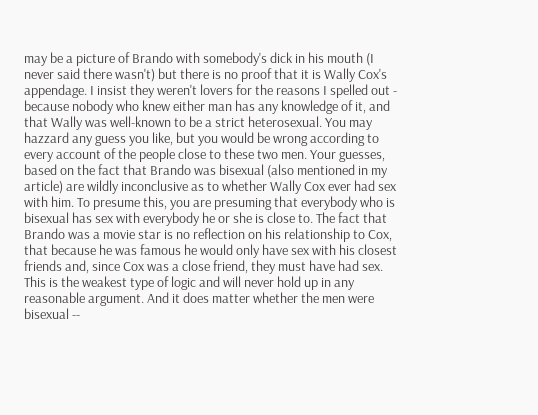may be a picture of Brando with somebody's dick in his mouth (I never said there wasn't) but there is no proof that it is Wally Cox's appendage. I insist they weren't lovers for the reasons I spelled out - because nobody who knew either man has any knowledge of it, and that Wally was well-known to be a strict heterosexual. You may hazzard any guess you like, but you would be wrong according to every account of the people close to these two men. Your guesses, based on the fact that Brando was bisexual (also mentioned in my article) are wildly inconclusive as to whether Wally Cox ever had sex with him. To presume this, you are presuming that everybody who is bisexual has sex with everybody he or she is close to. The fact that Brando was a movie star is no reflection on his relationship to Cox, that because he was famous he would only have sex with his closest friends and, since Cox was a close friend, they must have had sex. This is the weakest type of logic and will never hold up in any reasonable argument. And it does matter whether the men were bisexual --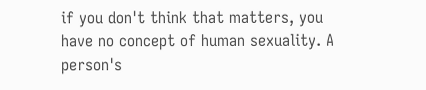if you don't think that matters, you have no concept of human sexuality. A person's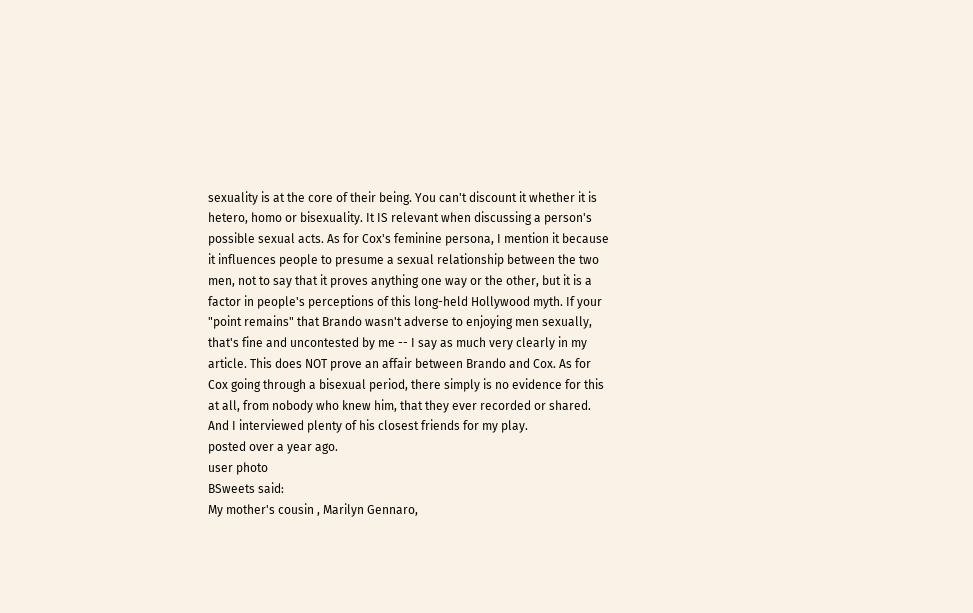sexuality is at the core of their being. You can't discount it whether it is hetero, homo or bisexuality. It IS relevant when discussing a person's possible sexual acts. As for Cox's feminine persona, I mention it because it influences people to presume a sexual relationship between the two men, not to say that it proves anything one way or the other, but it is a factor in people's perceptions of this long-held Hollywood myth. If your "point remains" that Brando wasn't adverse to enjoying men sexually, that's fine and uncontested by me -- I say as much very clearly in my article. This does NOT prove an affair between Brando and Cox. As for Cox going through a bisexual period, there simply is no evidence for this at all, from nobody who knew him, that they ever recorded or shared. And I interviewed plenty of his closest friends for my play.
posted over a year ago.
user photo
BSweets said:
My mother's cousin , Marilyn Gennaro,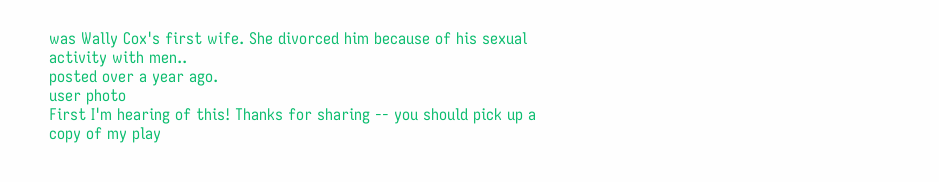was Wally Cox's first wife. She divorced him because of his sexual activity with men..
posted over a year ago.
user photo
First I'm hearing of this! Thanks for sharing -- you should pick up a copy of my play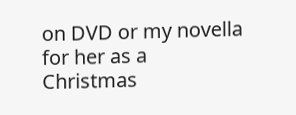on DVD or my novella for her as a Christmas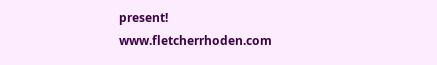present! www.fletcherrhoden.com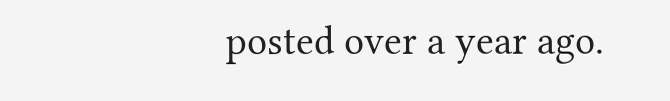posted over a year ago.